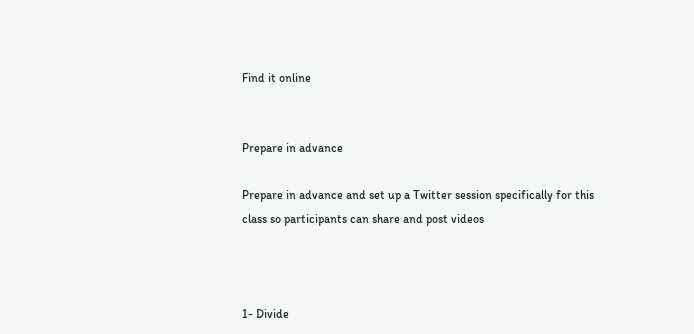Find it online


Prepare in advance

Prepare in advance and set up a Twitter session specifically for this class so participants can share and post videos



1- Divide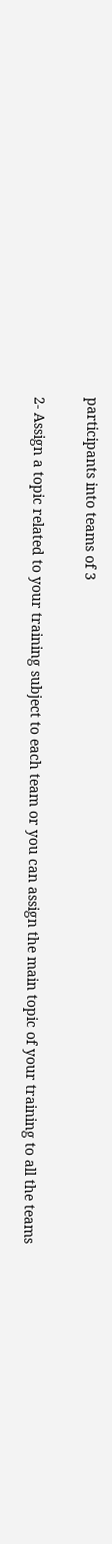participants into teams of 3

2- Assign a topic related to your training subject to each team or you can assign the main topic of your training to all the teams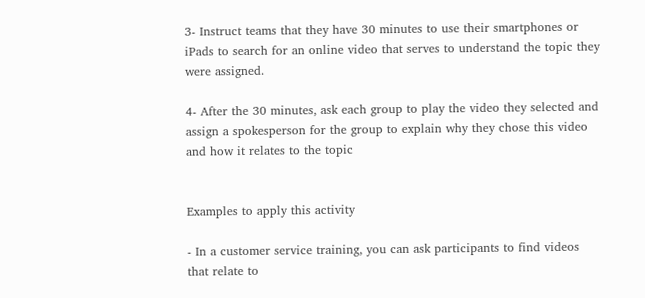3- Instruct teams that they have 30 minutes to use their smartphones or iPads to search for an online video that serves to understand the topic they were assigned.

4- After the 30 minutes, ask each group to play the video they selected and assign a spokesperson for the group to explain why they chose this video and how it relates to the topic


Examples to apply this activity

- In a customer service training, you can ask participants to find videos that relate to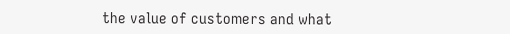the value of customers and what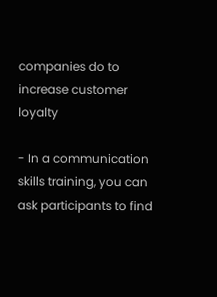companies do to increase customer loyalty

- In a communication skills training, you can ask participants to find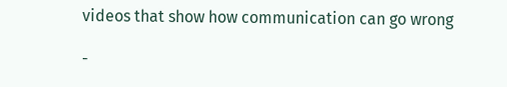videos that show how communication can go wrong

-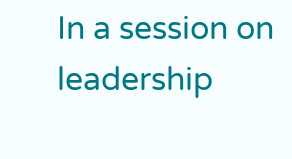In a session on leadership